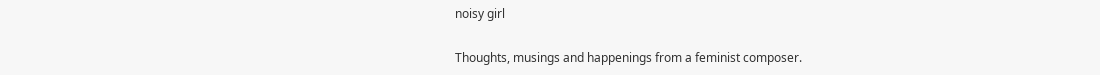noisy girl

Thoughts, musings and happenings from a feminist composer.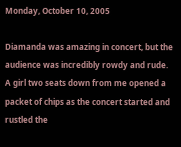Monday, October 10, 2005

Diamanda was amazing in concert, but the audience was incredibly rowdy and rude. A girl two seats down from me opened a packet of chips as the concert started and rustled the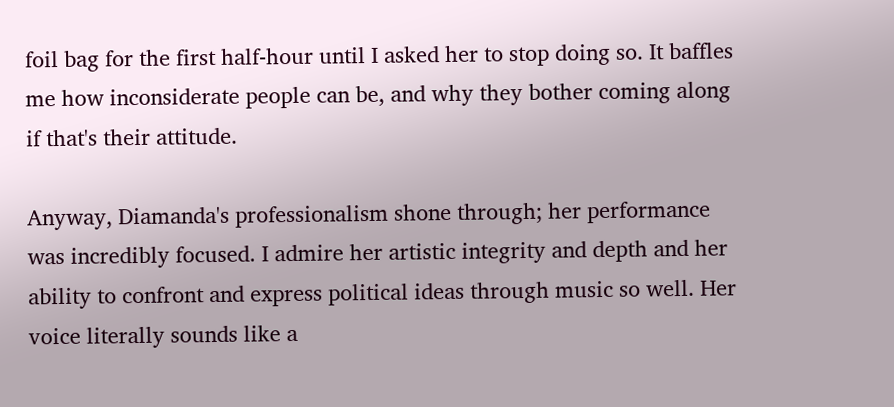foil bag for the first half-hour until I asked her to stop doing so. It baffles me how inconsiderate people can be, and why they bother coming along if that's their attitude.

Anyway, Diamanda's professionalism shone through; her performance was incredibly focused. I admire her artistic integrity and depth and her ability to confront and express political ideas through music so well. Her voice literally sounds like a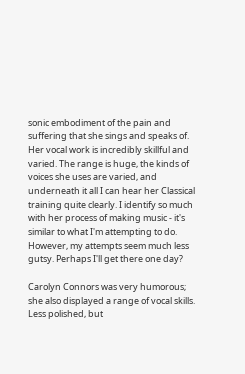sonic embodiment of the pain and suffering that she sings and speaks of. Her vocal work is incredibly skillful and varied. The range is huge, the kinds of voices she uses are varied, and underneath it all I can hear her Classical training quite clearly. I identify so much with her process of making music - it's similar to what I'm attempting to do. However, my attempts seem much less gutsy. Perhaps I'll get there one day?

Carolyn Connors was very humorous; she also displayed a range of vocal skills. Less polished, but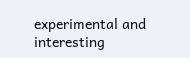experimental and interesting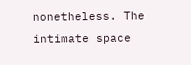nonetheless. The intimate space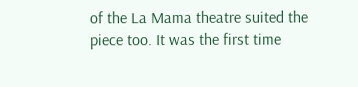of the La Mama theatre suited the piece too. It was the first time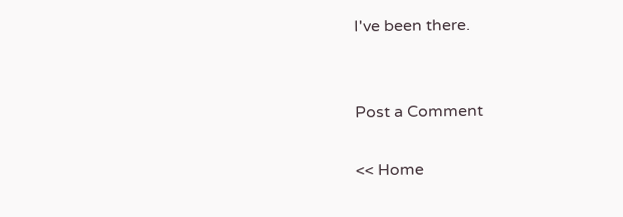I've been there.


Post a Comment

<< Home